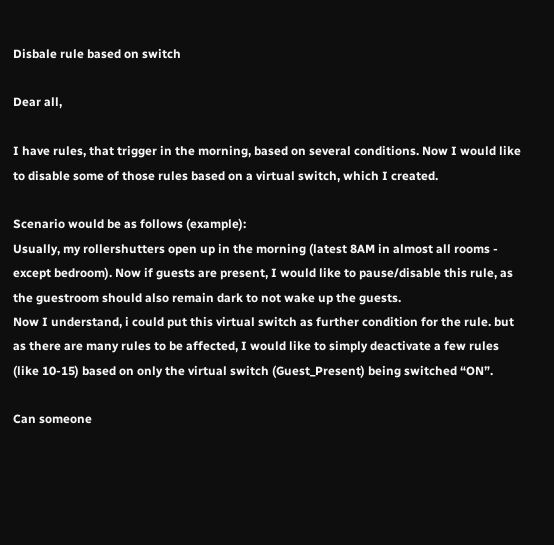Disbale rule based on switch

Dear all,

I have rules, that trigger in the morning, based on several conditions. Now I would like to disable some of those rules based on a virtual switch, which I created.

Scenario would be as follows (example):
Usually, my rollershutters open up in the morning (latest 8AM in almost all rooms - except bedroom). Now if guests are present, I would like to pause/disable this rule, as the guestroom should also remain dark to not wake up the guests.
Now I understand, i could put this virtual switch as further condition for the rule. but as there are many rules to be affected, I would like to simply deactivate a few rules (like 10-15) based on only the virtual switch (Guest_Present) being switched “ON”.

Can someone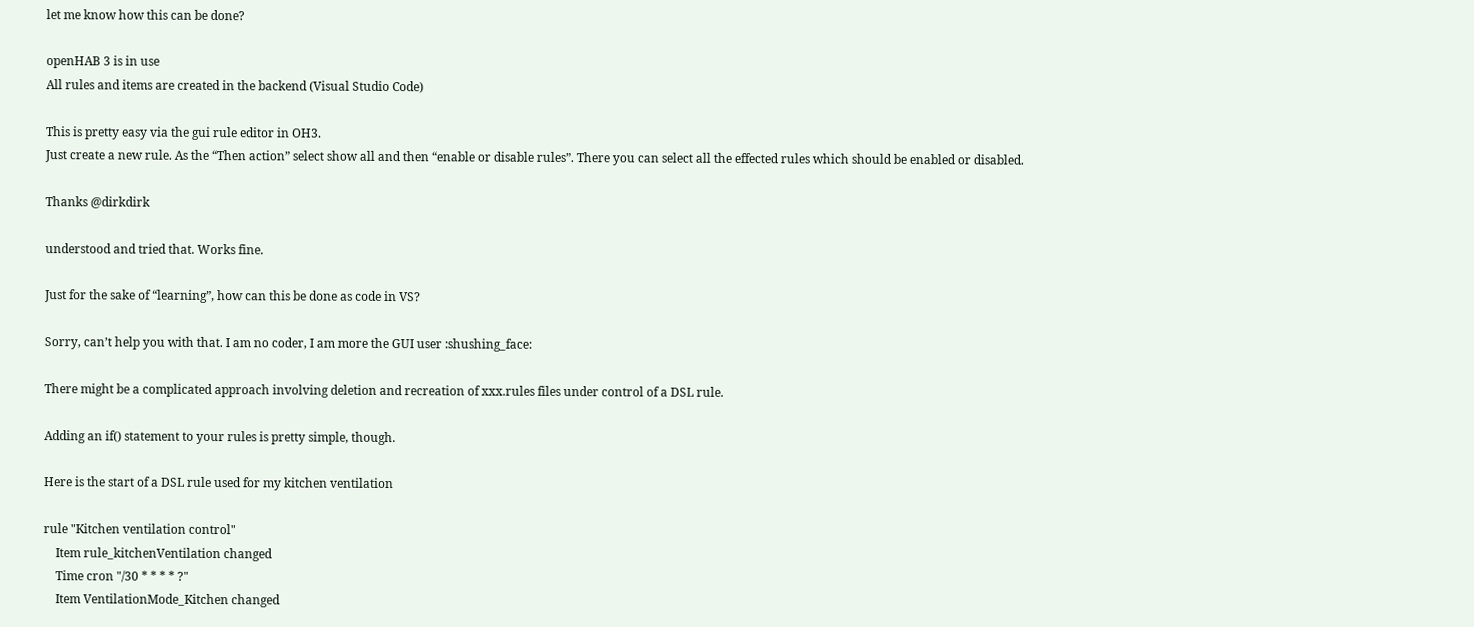let me know how this can be done?

openHAB 3 is in use
All rules and items are created in the backend (Visual Studio Code)

This is pretty easy via the gui rule editor in OH3.
Just create a new rule. As the “Then action” select show all and then “enable or disable rules”. There you can select all the effected rules which should be enabled or disabled.

Thanks @dirkdirk

understood and tried that. Works fine.

Just for the sake of “learning”, how can this be done as code in VS?

Sorry, can’t help you with that. I am no coder, I am more the GUI user :shushing_face:

There might be a complicated approach involving deletion and recreation of xxx.rules files under control of a DSL rule.

Adding an if() statement to your rules is pretty simple, though.

Here is the start of a DSL rule used for my kitchen ventilation

rule "Kitchen ventilation control"
    Item rule_kitchenVentilation changed
    Time cron "/30 * * * * ?"
    Item VentilationMode_Kitchen changed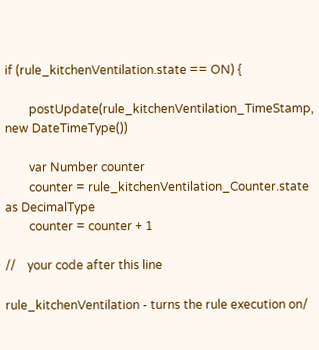if (rule_kitchenVentilation.state == ON) {

        postUpdate(rule_kitchenVentilation_TimeStamp, new DateTimeType())

        var Number counter
        counter = rule_kitchenVentilation_Counter.state as DecimalType
        counter = counter + 1

//    your code after this line

rule_kitchenVentilation - turns the rule execution on/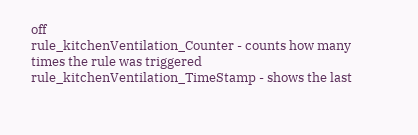off
rule_kitchenVentilation_Counter - counts how many times the rule was triggered
rule_kitchenVentilation_TimeStamp - shows the last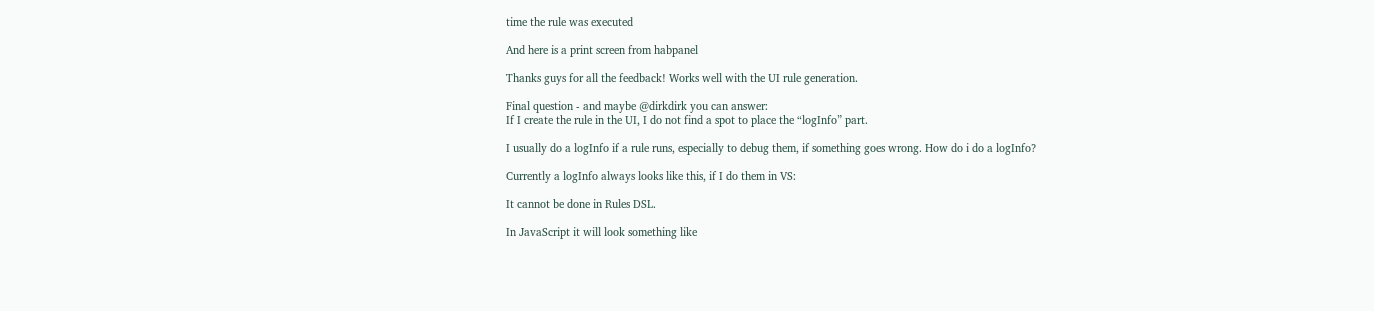time the rule was executed

And here is a print screen from habpanel

Thanks guys for all the feedback! Works well with the UI rule generation.

Final question - and maybe @dirkdirk you can answer:
If I create the rule in the UI, I do not find a spot to place the “logInfo” part.

I usually do a logInfo if a rule runs, especially to debug them, if something goes wrong. How do i do a logInfo?

Currently a logInfo always looks like this, if I do them in VS:

It cannot be done in Rules DSL.

In JavaScript it will look something like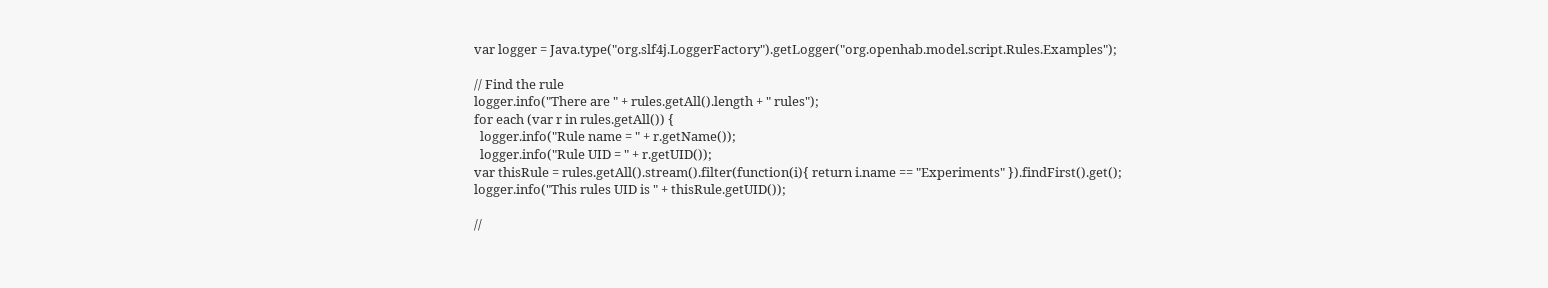var logger = Java.type("org.slf4j.LoggerFactory").getLogger("org.openhab.model.script.Rules.Examples");

// Find the rule
logger.info("There are " + rules.getAll().length + " rules");
for each (var r in rules.getAll()) {
  logger.info("Rule name = " + r.getName());
  logger.info("Rule UID = " + r.getUID());
var thisRule = rules.getAll().stream().filter(function(i){ return i.name == "Experiments" }).findFirst().get();
logger.info("This rules UID is " + thisRule.getUID());

//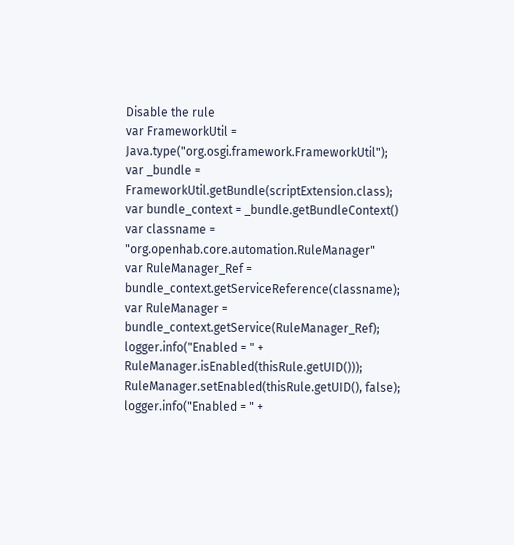Disable the rule
var FrameworkUtil = Java.type("org.osgi.framework.FrameworkUtil");
var _bundle = FrameworkUtil.getBundle(scriptExtension.class);
var bundle_context = _bundle.getBundleContext()
var classname = "org.openhab.core.automation.RuleManager"
var RuleManager_Ref = bundle_context.getServiceReference(classname);
var RuleManager = bundle_context.getService(RuleManager_Ref);
logger.info("Enabled = " + RuleManager.isEnabled(thisRule.getUID()));
RuleManager.setEnabled(thisRule.getUID(), false);
logger.info("Enabled = " +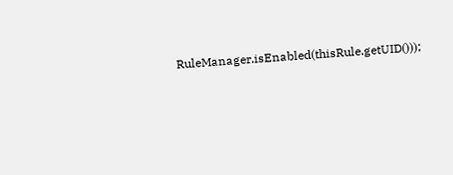RuleManager.isEnabled(thisRule.getUID()));